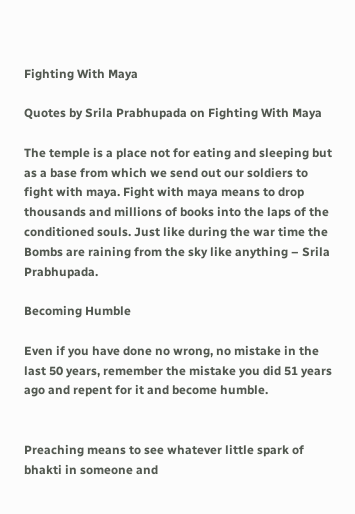Fighting With Maya

Quotes by Srila Prabhupada on Fighting With Maya

The temple is a place not for eating and sleeping but as a base from which we send out our soldiers to fight with maya. Fight with maya means to drop thousands and millions of books into the laps of the conditioned souls. Just like during the war time the Bombs are raining from the sky like anything – Srila Prabhupada.

Becoming Humble

Even if you have done no wrong, no mistake in the last 50 years, remember the mistake you did 51 years ago and repent for it and become humble.


Preaching means to see whatever little spark of bhakti in someone and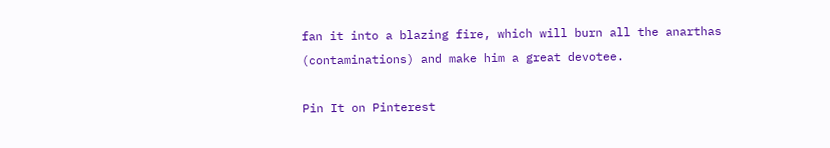fan it into a blazing fire, which will burn all the anarthas (contaminations) and make him a great devotee.

Pin It on Pinterest